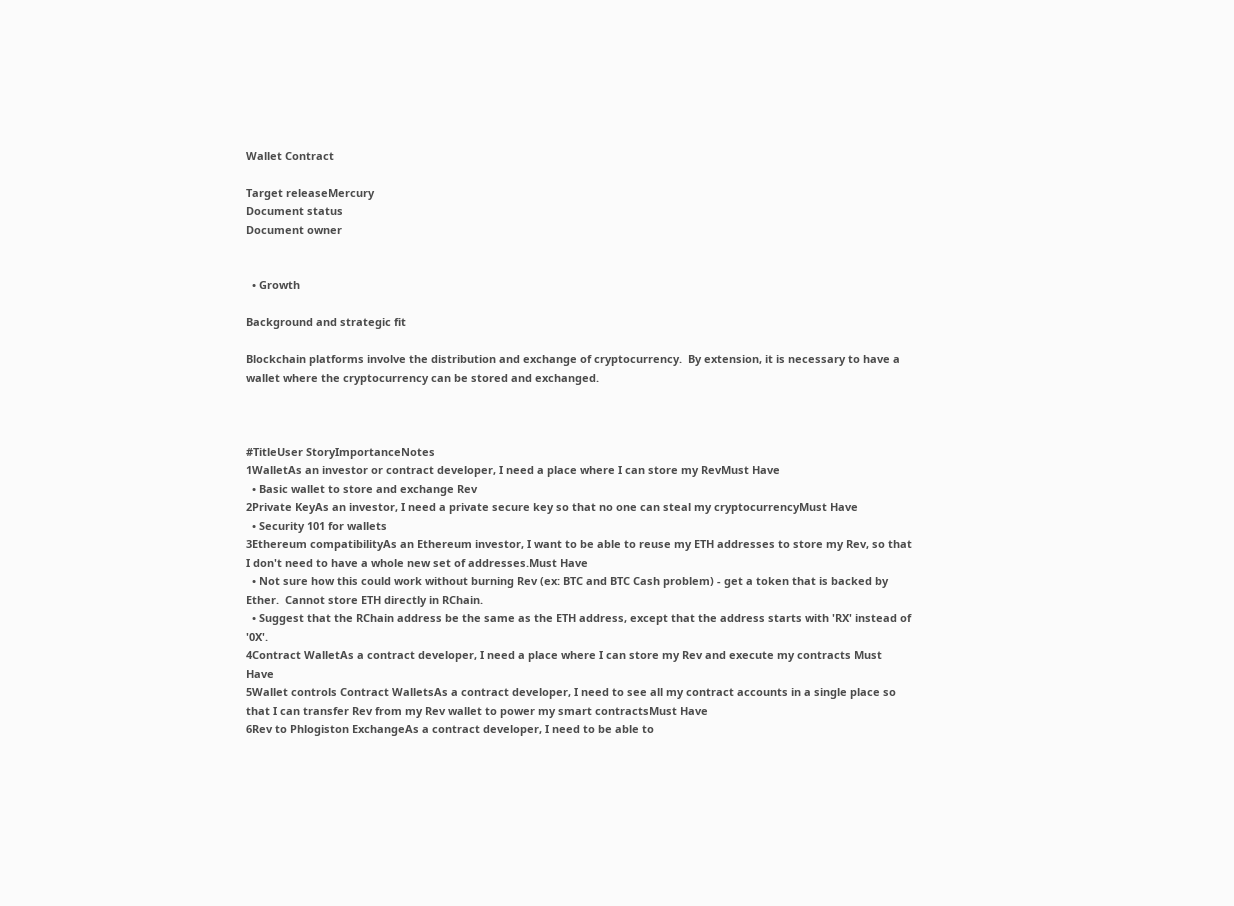Wallet Contract

Target releaseMercury
Document status
Document owner


  • Growth

Background and strategic fit

Blockchain platforms involve the distribution and exchange of cryptocurrency.  By extension, it is necessary to have a wallet where the cryptocurrency can be stored and exchanged.



#TitleUser StoryImportanceNotes
1WalletAs an investor or contract developer, I need a place where I can store my RevMust Have
  • Basic wallet to store and exchange Rev
2Private KeyAs an investor, I need a private secure key so that no one can steal my cryptocurrencyMust Have
  • Security 101 for wallets
3Ethereum compatibilityAs an Ethereum investor, I want to be able to reuse my ETH addresses to store my Rev, so that I don't need to have a whole new set of addresses.Must Have
  • Not sure how this could work without burning Rev (ex: BTC and BTC Cash problem) - get a token that is backed by Ether.  Cannot store ETH directly in RChain.
  • Suggest that the RChain address be the same as the ETH address, except that the address starts with 'RX' instead of '0X'.
4Contract WalletAs a contract developer, I need a place where I can store my Rev and execute my contracts Must Have
5Wallet controls Contract WalletsAs a contract developer, I need to see all my contract accounts in a single place so that I can transfer Rev from my Rev wallet to power my smart contractsMust Have
6Rev to Phlogiston ExchangeAs a contract developer, I need to be able to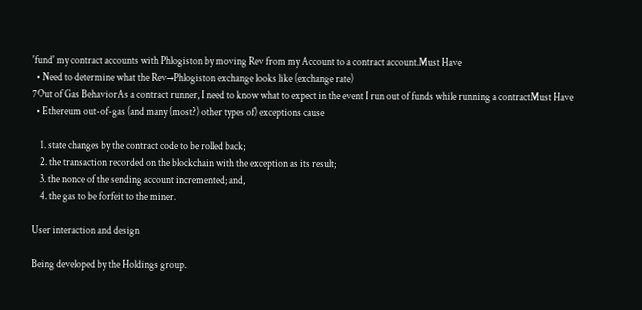'fund' my contract accounts with Phlogiston by moving Rev from my Account to a contract account.Must Have
  • Need to determine what the Rev→Phlogiston exchange looks like (exchange rate)
7Out of Gas BehaviorAs a contract runner, I need to know what to expect in the event I run out of funds while running a contractMust Have
  • Ethereum out-of-gas (and many (most?) other types of) exceptions cause

    1. state changes by the contract code to be rolled back;
    2. the transaction recorded on the blockchain with the exception as its result;
    3. the nonce of the sending account incremented; and,
    4. the gas to be forfeit to the miner.

User interaction and design

Being developed by the Holdings group.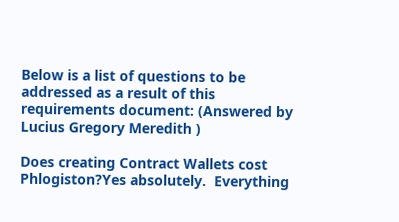Below is a list of questions to be addressed as a result of this requirements document: (Answered by Lucius Gregory Meredith )

Does creating Contract Wallets cost Phlogiston?Yes absolutely.  Everything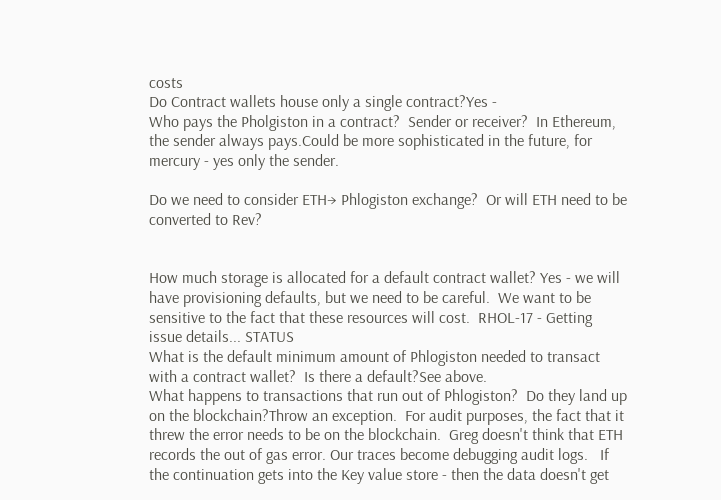costs
Do Contract wallets house only a single contract?Yes -
Who pays the Pholgiston in a contract?  Sender or receiver?  In Ethereum, the sender always pays.Could be more sophisticated in the future, for mercury - yes only the sender.

Do we need to consider ETH→ Phlogiston exchange?  Or will ETH need to be converted to Rev?


How much storage is allocated for a default contract wallet? Yes - we will have provisioning defaults, but we need to be careful.  We want to be sensitive to the fact that these resources will cost.  RHOL-17 - Getting issue details... STATUS
What is the default minimum amount of Phlogiston needed to transact with a contract wallet?  Is there a default?See above.
What happens to transactions that run out of Phlogiston?  Do they land up on the blockchain?Throw an exception.  For audit purposes, the fact that it threw the error needs to be on the blockchain.  Greg doesn't think that ETH records the out of gas error. Our traces become debugging audit logs.   If the continuation gets into the Key value store - then the data doesn't get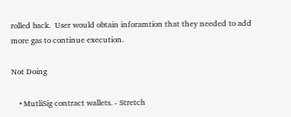rolled back.  User would obtain inforamtion that they needed to add more gas to continue execution.

Not Doing

    • MutliSig contract wallets. - Stretch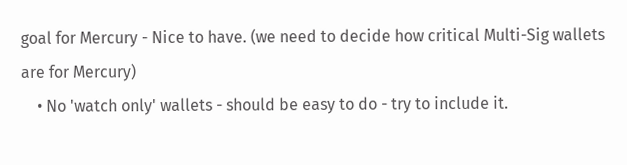goal for Mercury - Nice to have. (we need to decide how critical Multi-Sig wallets are for Mercury)
    • No 'watch only' wallets - should be easy to do - try to include it.